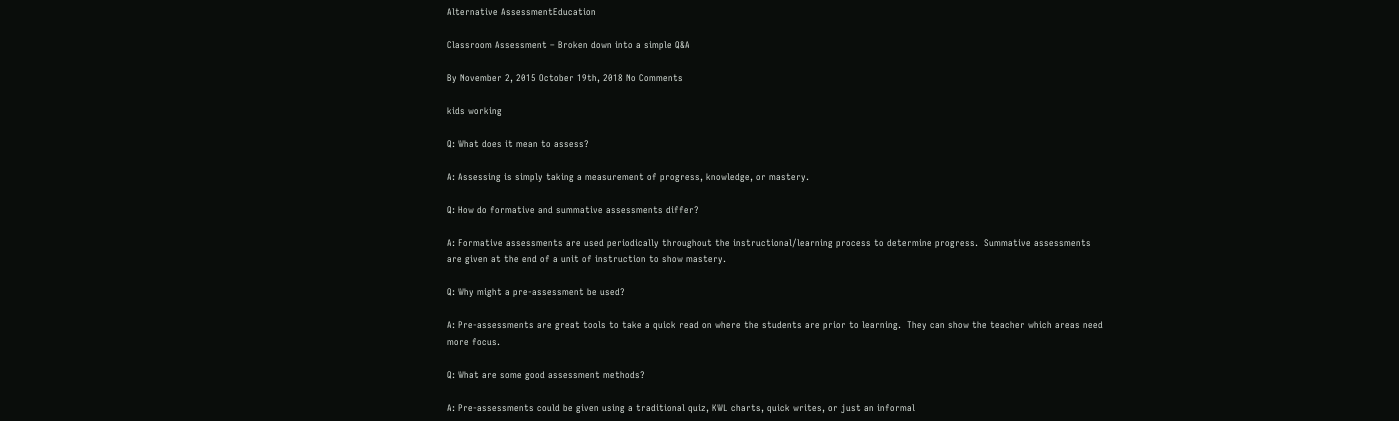Alternative AssessmentEducation

Classroom Assessment – Broken down into a simple Q&A

By November 2, 2015 October 19th, 2018 No Comments

kids working

Q: What does it mean to assess?

A: Assessing is simply taking a measurement of progress, knowledge, or mastery.

Q: How do formative and summative assessments differ?

A: Formative assessments are used periodically throughout the instructional/learning process to determine progress.  Summative assessments are given at the end of a unit of instruction to show mastery.

Q: Why might a pre-assessment be used?

A: Pre-assessments are great tools to take a quick read on where the students are prior to learning.  They can show the teacher which areas need more focus.

Q: What are some good assessment methods?

A: Pre-assessments could be given using a traditional quiz, KWL charts, quick writes, or just an informal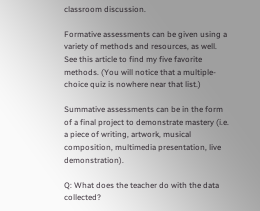classroom discussion.

Formative assessments can be given using a variety of methods and resources, as well.  See this article to find my five favorite methods. (You will notice that a multiple-choice quiz is nowhere near that list.)

Summative assessments can be in the form of a final project to demonstrate mastery (i.e. a piece of writing, artwork, musical composition, multimedia presentation, live demonstration).

Q: What does the teacher do with the data collected?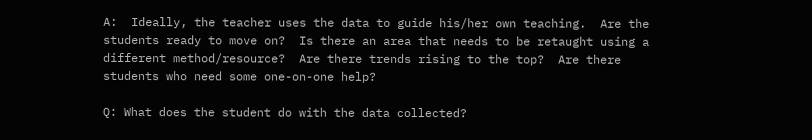A:  Ideally, the teacher uses the data to guide his/her own teaching.  Are the students ready to move on?  Is there an area that needs to be retaught using a different method/resource?  Are there trends rising to the top?  Are there students who need some one-on-one help?

Q: What does the student do with the data collected?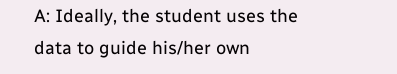A: Ideally, the student uses the data to guide his/her own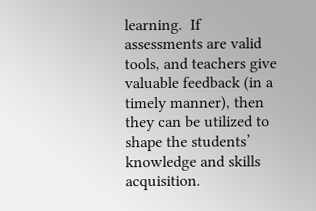learning.  If assessments are valid tools, and teachers give valuable feedback (in a timely manner), then they can be utilized to shape the students’ knowledge and skills acquisition.